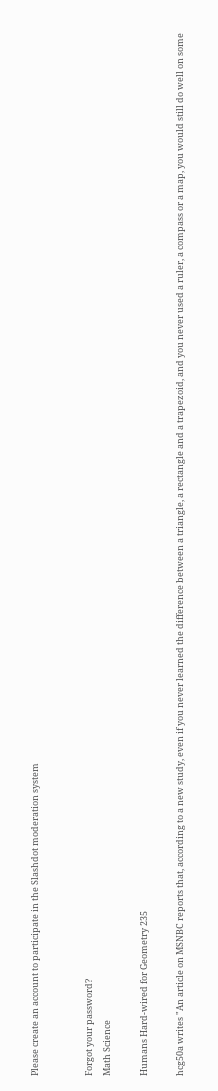Please create an account to participate in the Slashdot moderation system


Forgot your password?
Math Science

Humans Hard-wired for Geometry 235

hcg50a writes "An article on MSNBC reports that, according to a new study, even if you never learned the difference between a triangle, a rectangle and a trapezoid, and you never used a ruler, a compass or a map, you would still do well on some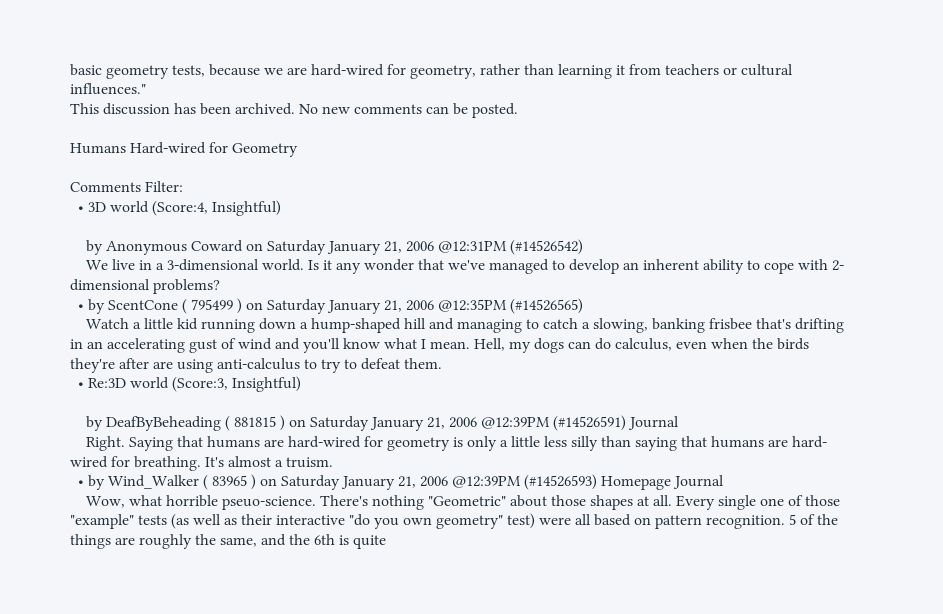basic geometry tests, because we are hard-wired for geometry, rather than learning it from teachers or cultural influences."
This discussion has been archived. No new comments can be posted.

Humans Hard-wired for Geometry

Comments Filter:
  • 3D world (Score:4, Insightful)

    by Anonymous Coward on Saturday January 21, 2006 @12:31PM (#14526542)
    We live in a 3-dimensional world. Is it any wonder that we've managed to develop an inherent ability to cope with 2-dimensional problems?
  • by ScentCone ( 795499 ) on Saturday January 21, 2006 @12:35PM (#14526565)
    Watch a little kid running down a hump-shaped hill and managing to catch a slowing, banking frisbee that's drifting in an accelerating gust of wind and you'll know what I mean. Hell, my dogs can do calculus, even when the birds they're after are using anti-calculus to try to defeat them.
  • Re:3D world (Score:3, Insightful)

    by DeafByBeheading ( 881815 ) on Saturday January 21, 2006 @12:39PM (#14526591) Journal
    Right. Saying that humans are hard-wired for geometry is only a little less silly than saying that humans are hard-wired for breathing. It's almost a truism.
  • by Wind_Walker ( 83965 ) on Saturday January 21, 2006 @12:39PM (#14526593) Homepage Journal
    Wow, what horrible pseuo-science. There's nothing "Geometric" about those shapes at all. Every single one of those "example" tests (as well as their interactive "do you own geometry" test) were all based on pattern recognition. 5 of the things are roughly the same, and the 6th is quite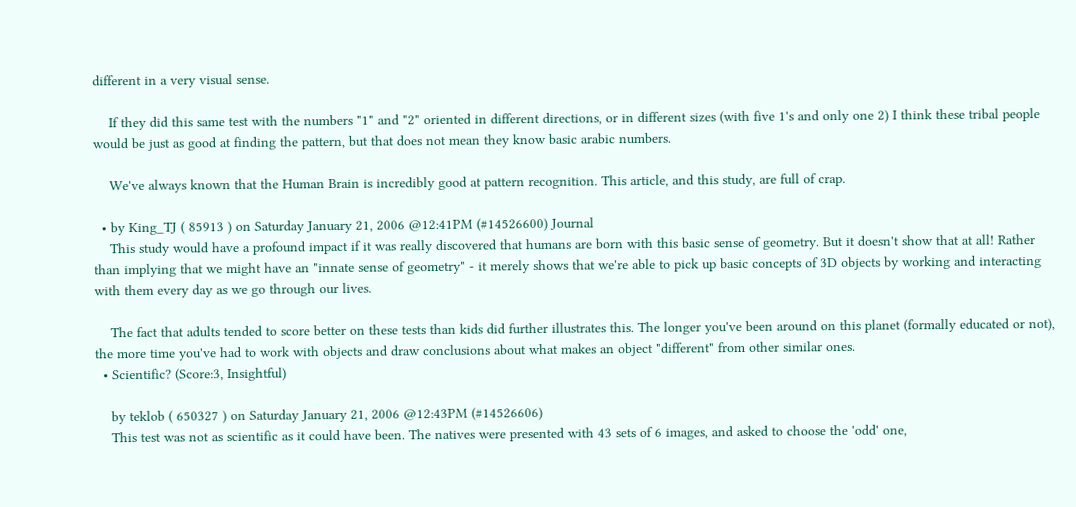different in a very visual sense.

    If they did this same test with the numbers "1" and "2" oriented in different directions, or in different sizes (with five 1's and only one 2) I think these tribal people would be just as good at finding the pattern, but that does not mean they know basic arabic numbers.

    We've always known that the Human Brain is incredibly good at pattern recognition. This article, and this study, are full of crap.

  • by King_TJ ( 85913 ) on Saturday January 21, 2006 @12:41PM (#14526600) Journal
    This study would have a profound impact if it was really discovered that humans are born with this basic sense of geometry. But it doesn't show that at all! Rather than implying that we might have an "innate sense of geometry" - it merely shows that we're able to pick up basic concepts of 3D objects by working and interacting with them every day as we go through our lives.

    The fact that adults tended to score better on these tests than kids did further illustrates this. The longer you've been around on this planet (formally educated or not), the more time you've had to work with objects and draw conclusions about what makes an object "different" from other similar ones.
  • Scientific? (Score:3, Insightful)

    by teklob ( 650327 ) on Saturday January 21, 2006 @12:43PM (#14526606)
    This test was not as scientific as it could have been. The natives were presented with 43 sets of 6 images, and asked to choose the 'odd' one,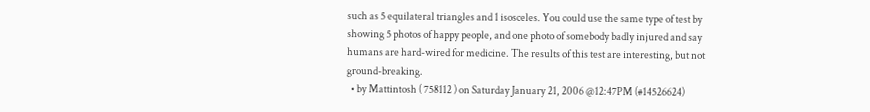such as 5 equilateral triangles and 1 isosceles. You could use the same type of test by showing 5 photos of happy people, and one photo of somebody badly injured and say humans are hard-wired for medicine. The results of this test are interesting, but not ground-breaking.
  • by Mattintosh ( 758112 ) on Saturday January 21, 2006 @12:47PM (#14526624)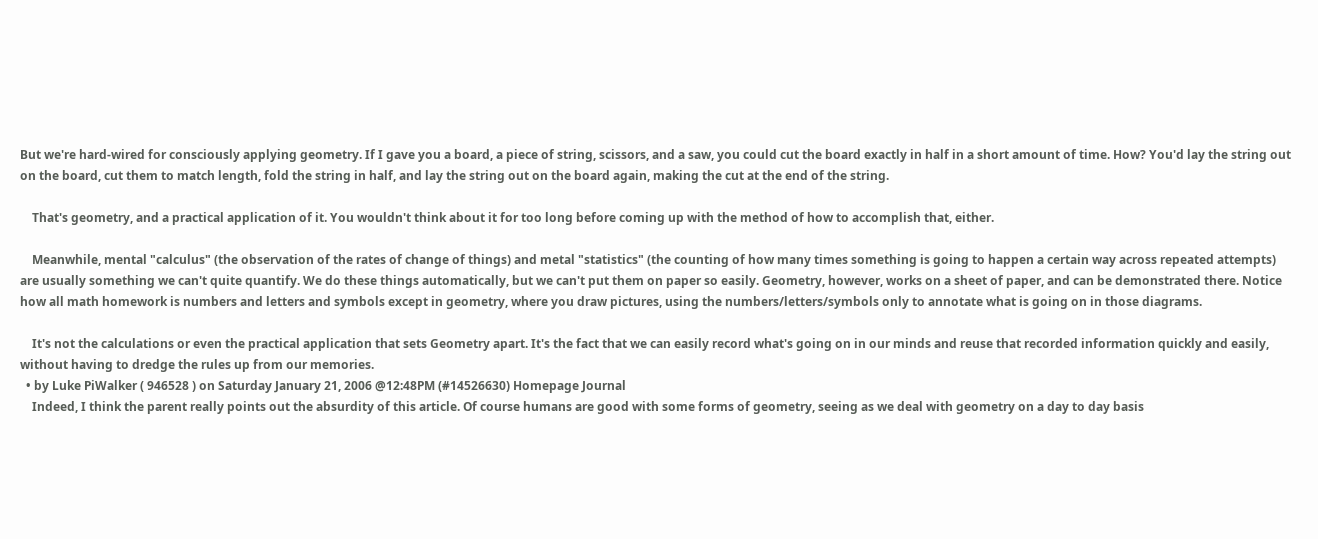But we're hard-wired for consciously applying geometry. If I gave you a board, a piece of string, scissors, and a saw, you could cut the board exactly in half in a short amount of time. How? You'd lay the string out on the board, cut them to match length, fold the string in half, and lay the string out on the board again, making the cut at the end of the string.

    That's geometry, and a practical application of it. You wouldn't think about it for too long before coming up with the method of how to accomplish that, either.

    Meanwhile, mental "calculus" (the observation of the rates of change of things) and metal "statistics" (the counting of how many times something is going to happen a certain way across repeated attempts) are usually something we can't quite quantify. We do these things automatically, but we can't put them on paper so easily. Geometry, however, works on a sheet of paper, and can be demonstrated there. Notice how all math homework is numbers and letters and symbols except in geometry, where you draw pictures, using the numbers/letters/symbols only to annotate what is going on in those diagrams.

    It's not the calculations or even the practical application that sets Geometry apart. It's the fact that we can easily record what's going on in our minds and reuse that recorded information quickly and easily, without having to dredge the rules up from our memories.
  • by Luke PiWalker ( 946528 ) on Saturday January 21, 2006 @12:48PM (#14526630) Homepage Journal
    Indeed, I think the parent really points out the absurdity of this article. Of course humans are good with some forms of geometry, seeing as we deal with geometry on a day to day basis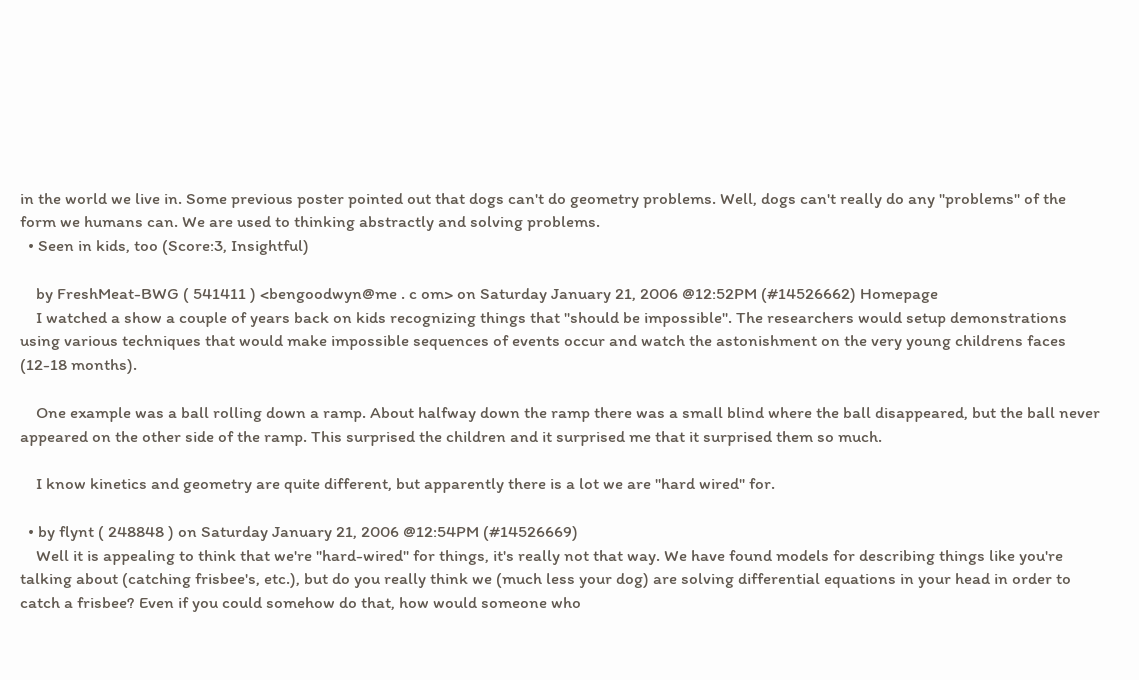in the world we live in. Some previous poster pointed out that dogs can't do geometry problems. Well, dogs can't really do any "problems" of the form we humans can. We are used to thinking abstractly and solving problems.
  • Seen in kids, too (Score:3, Insightful)

    by FreshMeat-BWG ( 541411 ) <bengoodwyn@me . c om> on Saturday January 21, 2006 @12:52PM (#14526662) Homepage
    I watched a show a couple of years back on kids recognizing things that "should be impossible". The researchers would setup demonstrations using various techniques that would make impossible sequences of events occur and watch the astonishment on the very young childrens faces (12-18 months).

    One example was a ball rolling down a ramp. About halfway down the ramp there was a small blind where the ball disappeared, but the ball never appeared on the other side of the ramp. This surprised the children and it surprised me that it surprised them so much.

    I know kinetics and geometry are quite different, but apparently there is a lot we are "hard wired" for.

  • by flynt ( 248848 ) on Saturday January 21, 2006 @12:54PM (#14526669)
    Well it is appealing to think that we're "hard-wired" for things, it's really not that way. We have found models for describing things like you're talking about (catching frisbee's, etc.), but do you really think we (much less your dog) are solving differential equations in your head in order to catch a frisbee? Even if you could somehow do that, how would someone who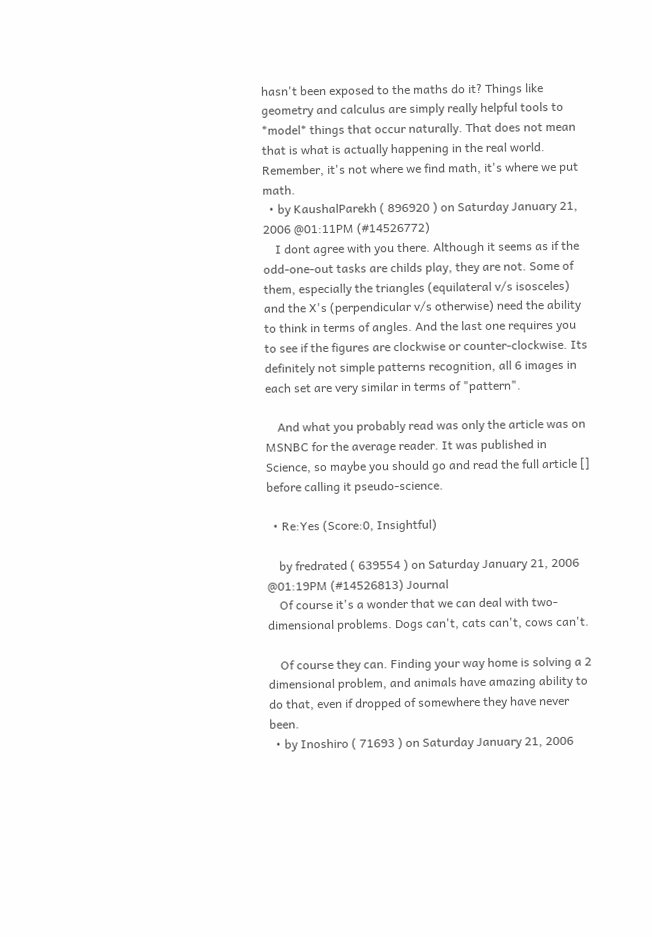hasn't been exposed to the maths do it? Things like geometry and calculus are simply really helpful tools to *model* things that occur naturally. That does not mean that is what is actually happening in the real world. Remember, it's not where we find math, it's where we put math.
  • by KaushalParekh ( 896920 ) on Saturday January 21, 2006 @01:11PM (#14526772)
    I dont agree with you there. Although it seems as if the odd-one-out tasks are childs play, they are not. Some of them, especially the triangles (equilateral v/s isosceles) and the X's (perpendicular v/s otherwise) need the ability to think in terms of angles. And the last one requires you to see if the figures are clockwise or counter-clockwise. Its definitely not simple patterns recognition, all 6 images in each set are very similar in terms of "pattern".

    And what you probably read was only the article was on MSNBC for the average reader. It was published in Science, so maybe you should go and read the full article [] before calling it pseudo-science.

  • Re:Yes (Score:0, Insightful)

    by fredrated ( 639554 ) on Saturday January 21, 2006 @01:19PM (#14526813) Journal
    Of course it's a wonder that we can deal with two-dimensional problems. Dogs can't, cats can't, cows can't.

    Of course they can. Finding your way home is solving a 2 dimensional problem, and animals have amazing ability to do that, even if dropped of somewhere they have never been.
  • by Inoshiro ( 71693 ) on Saturday January 21, 2006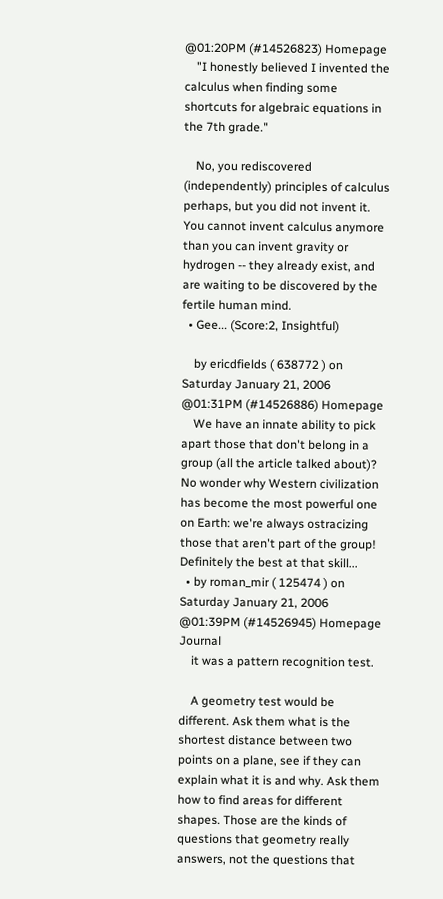@01:20PM (#14526823) Homepage
    "I honestly believed I invented the calculus when finding some shortcuts for algebraic equations in the 7th grade."

    No, you rediscovered (independently) principles of calculus perhaps, but you did not invent it. You cannot invent calculus anymore than you can invent gravity or hydrogen -- they already exist, and are waiting to be discovered by the fertile human mind.
  • Gee... (Score:2, Insightful)

    by ericdfields ( 638772 ) on Saturday January 21, 2006 @01:31PM (#14526886) Homepage
    We have an innate ability to pick apart those that don't belong in a group (all the article talked about)? No wonder why Western civilization has become the most powerful one on Earth: we're always ostracizing those that aren't part of the group! Definitely the best at that skill...
  • by roman_mir ( 125474 ) on Saturday January 21, 2006 @01:39PM (#14526945) Homepage Journal
    it was a pattern recognition test.

    A geometry test would be different. Ask them what is the shortest distance between two points on a plane, see if they can explain what it is and why. Ask them how to find areas for different shapes. Those are the kinds of questions that geometry really answers, not the questions that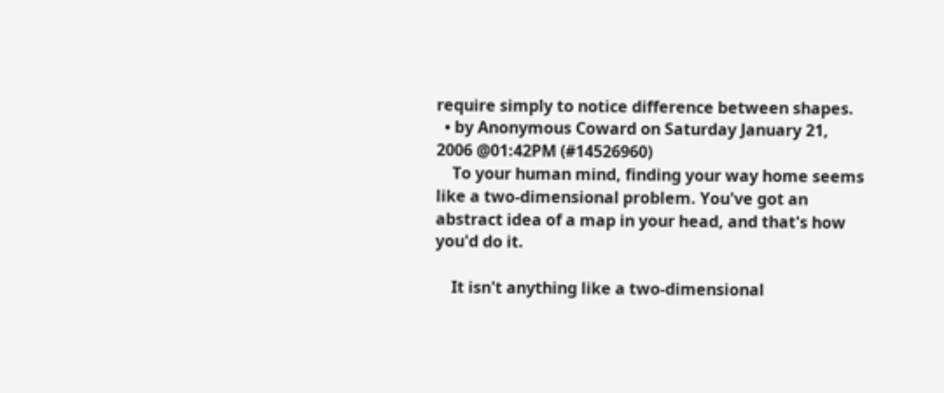require simply to notice difference between shapes.
  • by Anonymous Coward on Saturday January 21, 2006 @01:42PM (#14526960)
    To your human mind, finding your way home seems like a two-dimensional problem. You've got an abstract idea of a map in your head, and that's how you'd do it.

    It isn't anything like a two-dimensional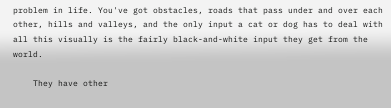problem in life. You've got obstacles, roads that pass under and over each other, hills and valleys, and the only input a cat or dog has to deal with all this visually is the fairly black-and-white input they get from the world.

    They have other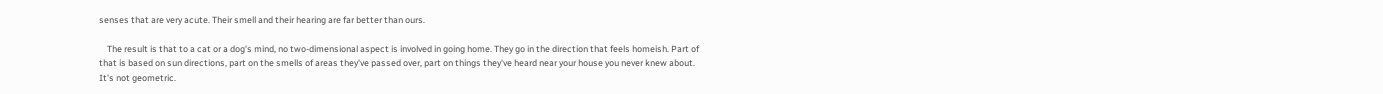senses that are very acute. Their smell and their hearing are far better than ours.

    The result is that to a cat or a dog's mind, no two-dimensional aspect is involved in going home. They go in the direction that feels homeish. Part of that is based on sun directions, part on the smells of areas they've passed over, part on things they've heard near your house you never knew about. It's not geometric.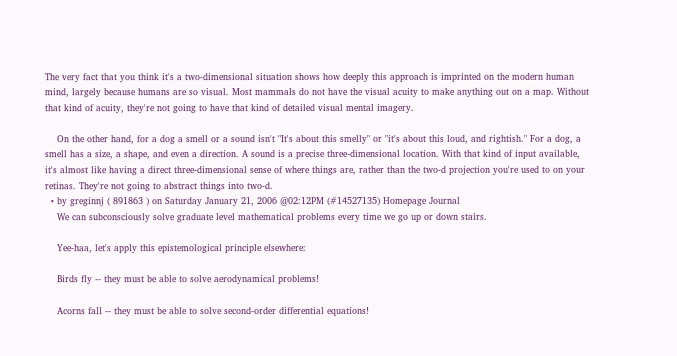The very fact that you think it's a two-dimensional situation shows how deeply this approach is imprinted on the modern human mind, largely because humans are so visual. Most mammals do not have the visual acuity to make anything out on a map. Without that kind of acuity, they're not going to have that kind of detailed visual mental imagery.

    On the other hand, for a dog a smell or a sound isn't "It's about this smelly" or "it's about this loud, and rightish." For a dog, a smell has a size, a shape, and even a direction. A sound is a precise three-dimensional location. With that kind of input available, it's almost like having a direct three-dimensional sense of where things are, rather than the two-d projection you're used to on your retinas. They're not going to abstract things into two-d.
  • by greginnj ( 891863 ) on Saturday January 21, 2006 @02:12PM (#14527135) Homepage Journal
    We can subconsciously solve graduate level mathematical problems every time we go up or down stairs.

    Yee-haa, let's apply this epistemological principle elsewhere:

    Birds fly -- they must be able to solve aerodynamical problems!

    Acorns fall -- they must be able to solve second-order differential equations!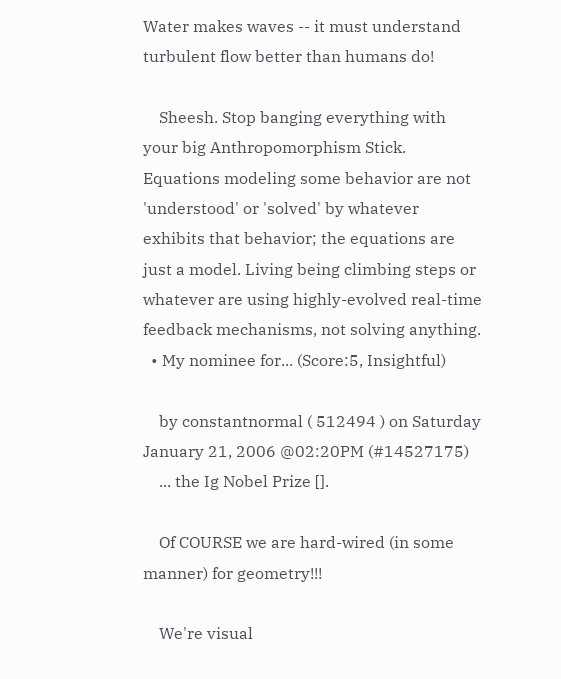Water makes waves -- it must understand turbulent flow better than humans do!

    Sheesh. Stop banging everything with your big Anthropomorphism Stick. Equations modeling some behavior are not 'understood' or 'solved' by whatever exhibits that behavior; the equations are just a model. Living being climbing steps or whatever are using highly-evolved real-time feedback mechanisms, not solving anything.
  • My nominee for... (Score:5, Insightful)

    by constantnormal ( 512494 ) on Saturday January 21, 2006 @02:20PM (#14527175)
    ... the Ig Nobel Prize [].

    Of COURSE we are hard-wired (in some manner) for geometry!!!

    We're visual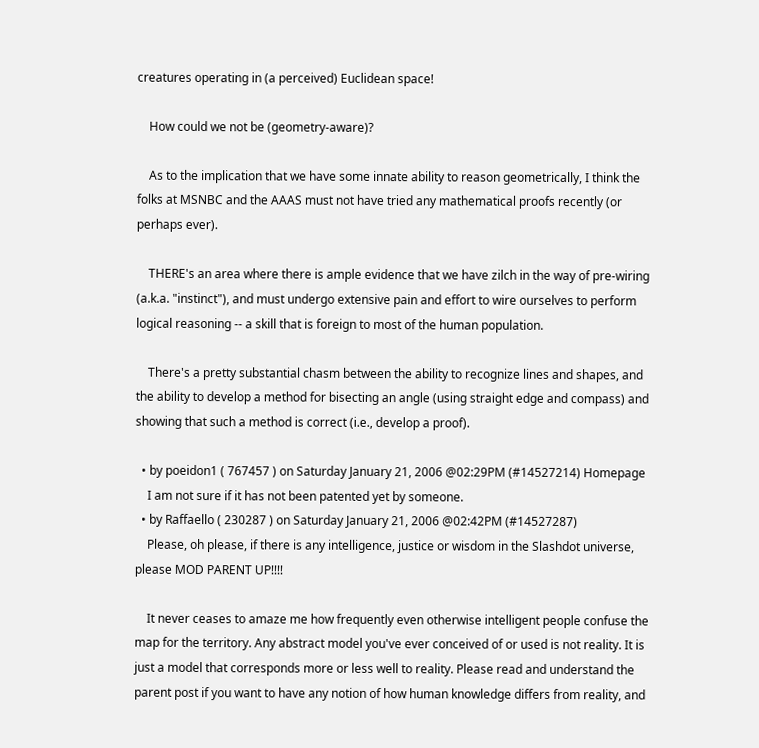creatures operating in (a perceived) Euclidean space!

    How could we not be (geometry-aware)?

    As to the implication that we have some innate ability to reason geometrically, I think the folks at MSNBC and the AAAS must not have tried any mathematical proofs recently (or perhaps ever).

    THERE's an area where there is ample evidence that we have zilch in the way of pre-wiring (a.k.a. "instinct"), and must undergo extensive pain and effort to wire ourselves to perform logical reasoning -- a skill that is foreign to most of the human population.

    There's a pretty substantial chasm between the ability to recognize lines and shapes, and the ability to develop a method for bisecting an angle (using straight edge and compass) and showing that such a method is correct (i.e., develop a proof).

  • by poeidon1 ( 767457 ) on Saturday January 21, 2006 @02:29PM (#14527214) Homepage
    I am not sure if it has not been patented yet by someone.
  • by Raffaello ( 230287 ) on Saturday January 21, 2006 @02:42PM (#14527287)
    Please, oh please, if there is any intelligence, justice or wisdom in the Slashdot universe, please MOD PARENT UP!!!!

    It never ceases to amaze me how frequently even otherwise intelligent people confuse the map for the territory. Any abstract model you've ever conceived of or used is not reality. It is just a model that corresponds more or less well to reality. Please read and understand the parent post if you want to have any notion of how human knowledge differs from reality, and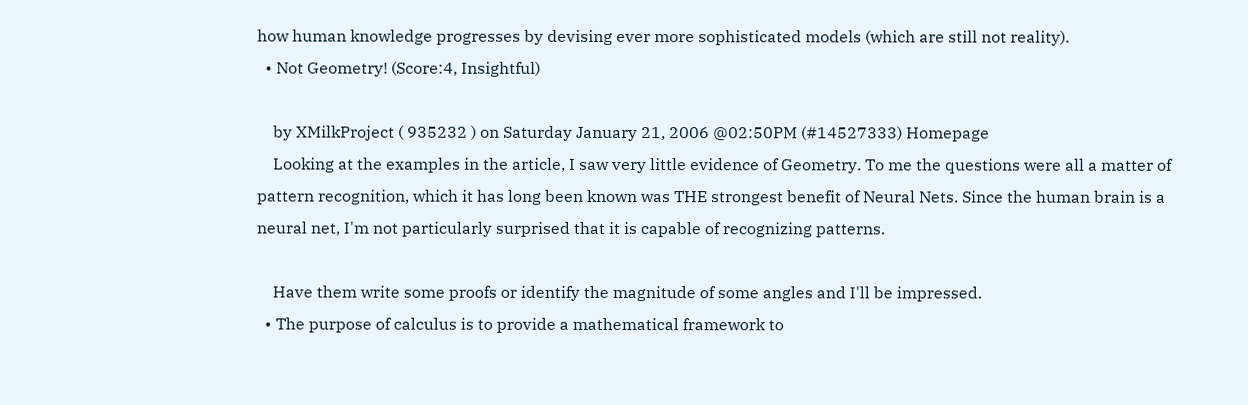how human knowledge progresses by devising ever more sophisticated models (which are still not reality).
  • Not Geometry! (Score:4, Insightful)

    by XMilkProject ( 935232 ) on Saturday January 21, 2006 @02:50PM (#14527333) Homepage
    Looking at the examples in the article, I saw very little evidence of Geometry. To me the questions were all a matter of pattern recognition, which it has long been known was THE strongest benefit of Neural Nets. Since the human brain is a neural net, I'm not particularly surprised that it is capable of recognizing patterns.

    Have them write some proofs or identify the magnitude of some angles and I'll be impressed.
  • The purpose of calculus is to provide a mathematical framework to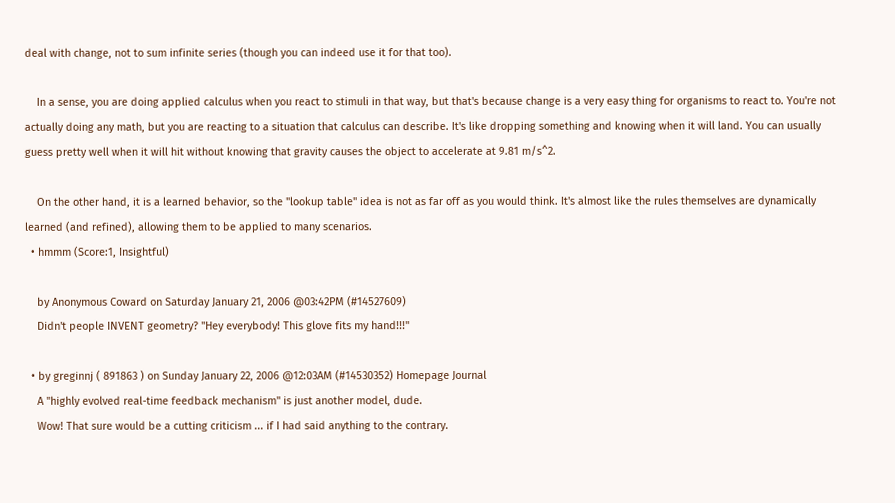deal with change, not to sum infinite series (though you can indeed use it for that too).

    In a sense, you are doing applied calculus when you react to stimuli in that way, but that's because change is a very easy thing for organisms to react to. You're not actually doing any math, but you are reacting to a situation that calculus can describe. It's like dropping something and knowing when it will land. You can usually guess pretty well when it will hit without knowing that gravity causes the object to accelerate at 9.81 m/s^2.

    On the other hand, it is a learned behavior, so the "lookup table" idea is not as far off as you would think. It's almost like the rules themselves are dynamically learned (and refined), allowing them to be applied to many scenarios.
  • hmmm (Score:1, Insightful)

    by Anonymous Coward on Saturday January 21, 2006 @03:42PM (#14527609)
    Didn't people INVENT geometry? "Hey everybody! This glove fits my hand!!!"

  • by greginnj ( 891863 ) on Sunday January 22, 2006 @12:03AM (#14530352) Homepage Journal
    A "highly evolved real-time feedback mechanism" is just another model, dude.
    Wow! That sure would be a cutting criticism ... if I had said anything to the contrary.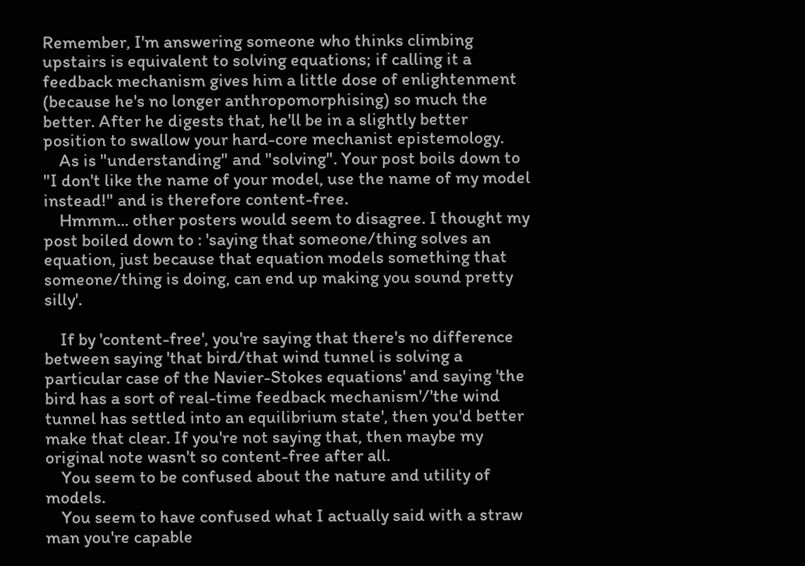Remember, I'm answering someone who thinks climbing upstairs is equivalent to solving equations; if calling it a feedback mechanism gives him a little dose of enlightenment (because he's no longer anthropomorphising) so much the better. After he digests that, he'll be in a slightly better position to swallow your hard-core mechanist epistemology.
    As is "understanding" and "solving". Your post boils down to "I don't like the name of your model, use the name of my model instead!" and is therefore content-free.
    Hmmm... other posters would seem to disagree. I thought my post boiled down to : 'saying that someone/thing solves an equation, just because that equation models something that someone/thing is doing, can end up making you sound pretty silly'.

    If by 'content-free', you're saying that there's no difference between saying 'that bird/that wind tunnel is solving a particular case of the Navier-Stokes equations' and saying 'the bird has a sort of real-time feedback mechanism'/'the wind tunnel has settled into an equilibrium state', then you'd better make that clear. If you're not saying that, then maybe my original note wasn't so content-free after all.
    You seem to be confused about the nature and utility of models.
    You seem to have confused what I actually said with a straw man you're capable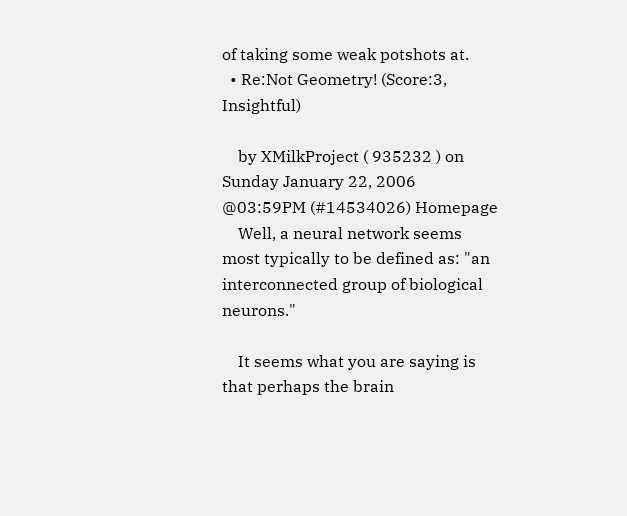of taking some weak potshots at.
  • Re:Not Geometry! (Score:3, Insightful)

    by XMilkProject ( 935232 ) on Sunday January 22, 2006 @03:59PM (#14534026) Homepage
    Well, a neural network seems most typically to be defined as: "an interconnected group of biological neurons."

    It seems what you are saying is that perhaps the brain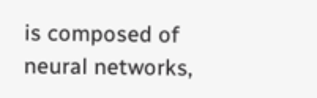is composed of neural networks,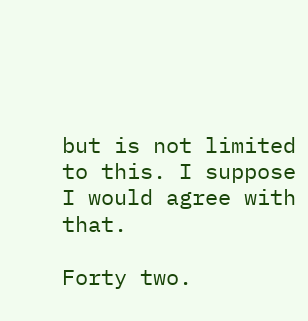but is not limited to this. I suppose I would agree with that.

Forty two.